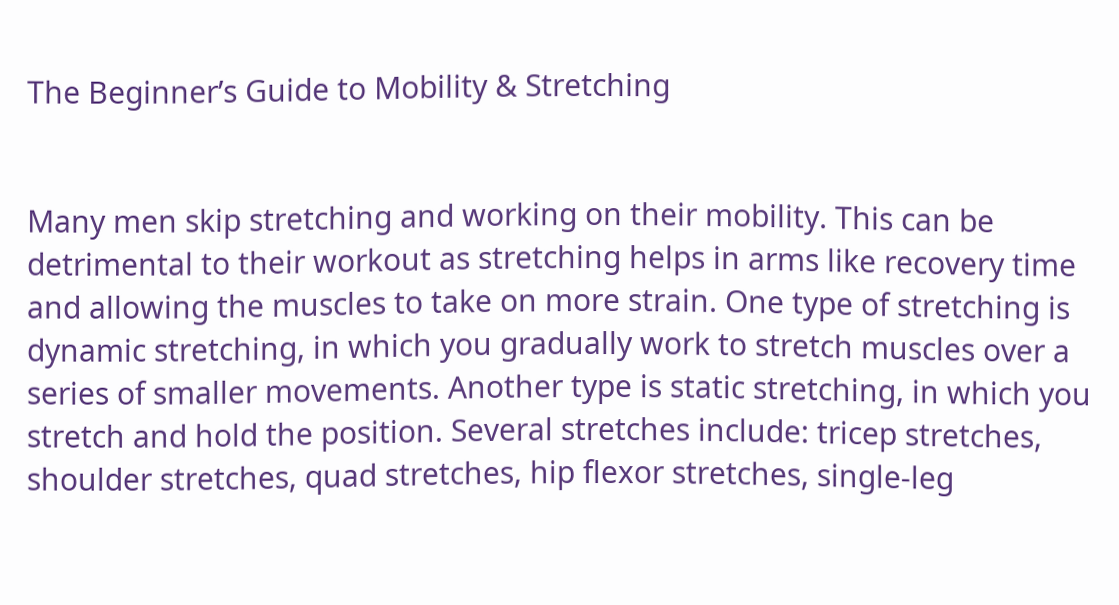The Beginner’s Guide to Mobility & Stretching


Many men skip stretching and working on their mobility. This can be detrimental to their workout as stretching helps in arms like recovery time and allowing the muscles to take on more strain. One type of stretching is dynamic stretching, in which you gradually work to stretch muscles over a series of smaller movements. Another type is static stretching, in which you stretch and hold the position. Several stretches include: tricep stretches, shoulder stretches, quad stretches, hip flexor stretches, single-leg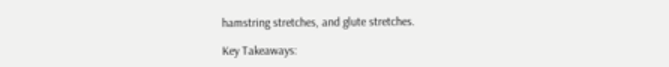hamstring stretches, and glute stretches.

Key Takeaways: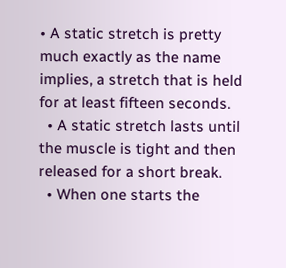• A static stretch is pretty much exactly as the name implies, a stretch that is held for at least fifteen seconds.
  • A static stretch lasts until the muscle is tight and then released for a short break.
  • When one starts the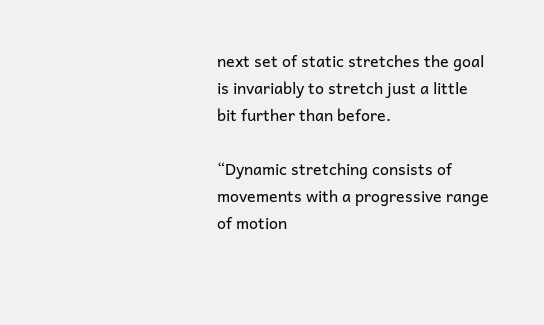next set of static stretches the goal is invariably to stretch just a little bit further than before.

“Dynamic stretching consists of movements with a progressive range of motion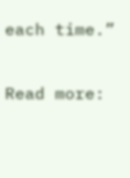each time.”

Read more: